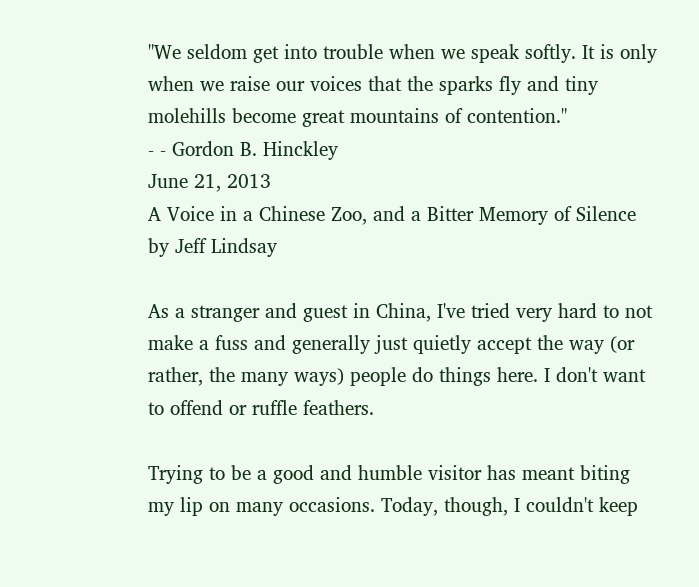"We seldom get into trouble when we speak softly. It is only when we raise our voices that the sparks fly and tiny molehills become great mountains of contention."
- - Gordon B. Hinckley
June 21, 2013
A Voice in a Chinese Zoo, and a Bitter Memory of Silence
by Jeff Lindsay

As a stranger and guest in China, I've tried very hard to not make a fuss and generally just quietly accept the way (or rather, the many ways) people do things here. I don't want to offend or ruffle feathers.

Trying to be a good and humble visitor has meant biting my lip on many occasions. Today, though, I couldn't keep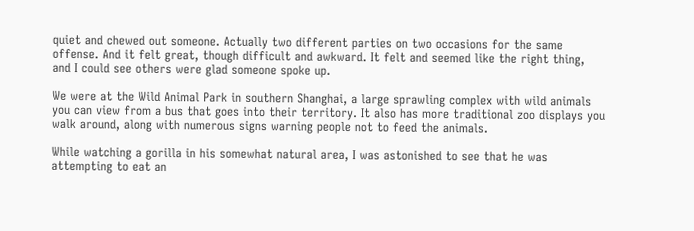quiet and chewed out someone. Actually two different parties on two occasions for the same offense. And it felt great, though difficult and awkward. It felt and seemed like the right thing, and I could see others were glad someone spoke up.

We were at the Wild Animal Park in southern Shanghai, a large sprawling complex with wild animals you can view from a bus that goes into their territory. It also has more traditional zoo displays you walk around, along with numerous signs warning people not to feed the animals.

While watching a gorilla in his somewhat natural area, I was astonished to see that he was attempting to eat an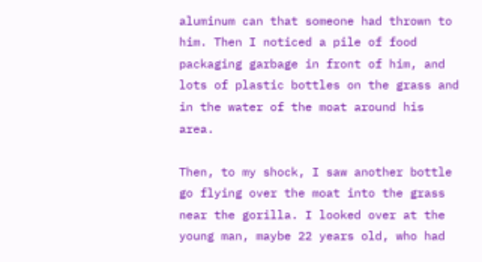aluminum can that someone had thrown to him. Then I noticed a pile of food packaging garbage in front of him, and lots of plastic bottles on the grass and in the water of the moat around his area.

Then, to my shock, I saw another bottle go flying over the moat into the grass near the gorilla. I looked over at the young man, maybe 22 years old, who had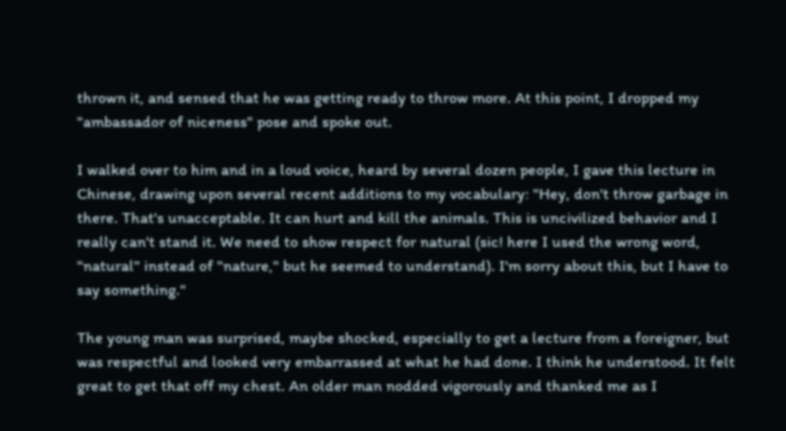thrown it, and sensed that he was getting ready to throw more. At this point, I dropped my "ambassador of niceness" pose and spoke out.

I walked over to him and in a loud voice, heard by several dozen people, I gave this lecture in Chinese, drawing upon several recent additions to my vocabulary: "Hey, don't throw garbage in there. That's unacceptable. It can hurt and kill the animals. This is uncivilized behavior and I really can't stand it. We need to show respect for natural (sic! here I used the wrong word, "natural" instead of "nature," but he seemed to understand). I'm sorry about this, but I have to say something."

The young man was surprised, maybe shocked, especially to get a lecture from a foreigner, but was respectful and looked very embarrassed at what he had done. I think he understood. It felt great to get that off my chest. An older man nodded vigorously and thanked me as I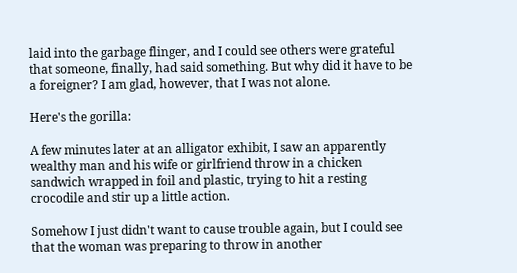laid into the garbage flinger, and I could see others were grateful that someone, finally, had said something. But why did it have to be a foreigner? I am glad, however, that I was not alone.

Here's the gorilla:

A few minutes later at an alligator exhibit, I saw an apparently wealthy man and his wife or girlfriend throw in a chicken sandwich wrapped in foil and plastic, trying to hit a resting crocodile and stir up a little action.

Somehow I just didn't want to cause trouble again, but I could see that the woman was preparing to throw in another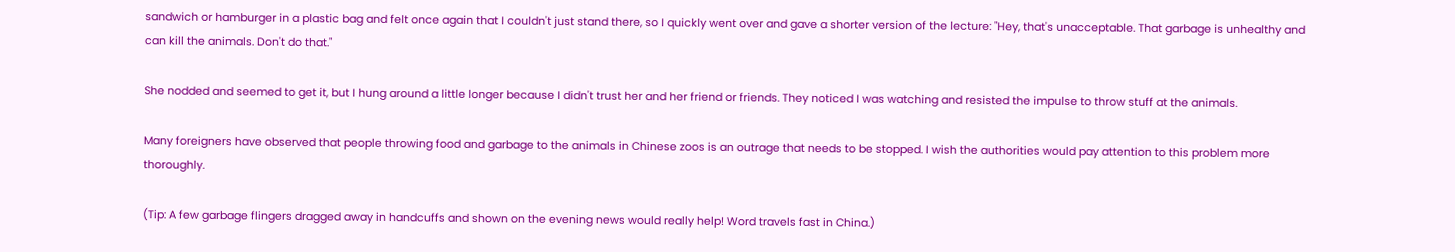sandwich or hamburger in a plastic bag and felt once again that I couldn't just stand there, so I quickly went over and gave a shorter version of the lecture: "Hey, that's unacceptable. That garbage is unhealthy and can kill the animals. Don't do that."

She nodded and seemed to get it, but I hung around a little longer because I didn't trust her and her friend or friends. They noticed I was watching and resisted the impulse to throw stuff at the animals.

Many foreigners have observed that people throwing food and garbage to the animals in Chinese zoos is an outrage that needs to be stopped. I wish the authorities would pay attention to this problem more thoroughly.

(Tip: A few garbage flingers dragged away in handcuffs and shown on the evening news would really help! Word travels fast in China.)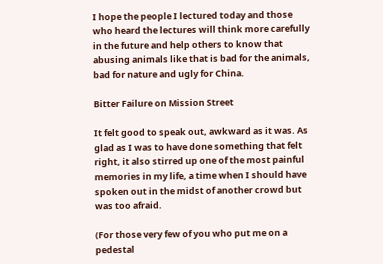I hope the people I lectured today and those who heard the lectures will think more carefully in the future and help others to know that abusing animals like that is bad for the animals, bad for nature and ugly for China.

Bitter Failure on Mission Street

It felt good to speak out, awkward as it was. As glad as I was to have done something that felt right, it also stirred up one of the most painful memories in my life, a time when I should have spoken out in the midst of another crowd but was too afraid.

(For those very few of you who put me on a pedestal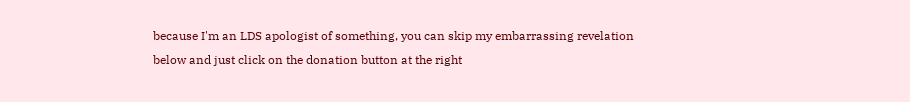because I'm an LDS apologist of something, you can skip my embarrassing revelation below and just click on the donation button at the right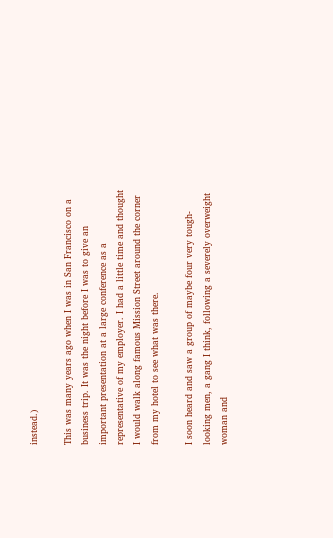instead.)

This was many years ago when I was in San Francisco on a business trip. It was the night before I was to give an important presentation at a large conference as a representative of my employer. I had a little time and thought I would walk along famous Mission Street around the corner from my hotel to see what was there.

I soon heard and saw a group of maybe four very tough-looking men, a gang I think, following a severely overweight woman and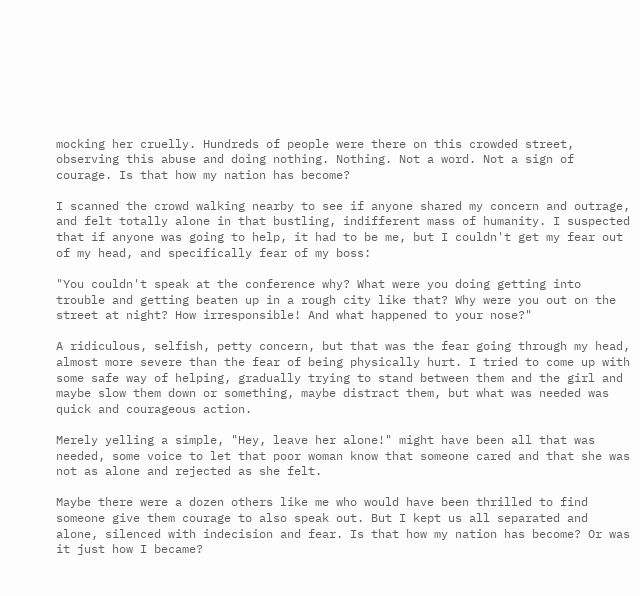mocking her cruelly. Hundreds of people were there on this crowded street, observing this abuse and doing nothing. Nothing. Not a word. Not a sign of courage. Is that how my nation has become?

I scanned the crowd walking nearby to see if anyone shared my concern and outrage, and felt totally alone in that bustling, indifferent mass of humanity. I suspected that if anyone was going to help, it had to be me, but I couldn't get my fear out of my head, and specifically fear of my boss:

"You couldn't speak at the conference why? What were you doing getting into trouble and getting beaten up in a rough city like that? Why were you out on the street at night? How irresponsible! And what happened to your nose?"

A ridiculous, selfish, petty concern, but that was the fear going through my head, almost more severe than the fear of being physically hurt. I tried to come up with some safe way of helping, gradually trying to stand between them and the girl and maybe slow them down or something, maybe distract them, but what was needed was quick and courageous action.

Merely yelling a simple, "Hey, leave her alone!" might have been all that was needed, some voice to let that poor woman know that someone cared and that she was not as alone and rejected as she felt.

Maybe there were a dozen others like me who would have been thrilled to find someone give them courage to also speak out. But I kept us all separated and alone, silenced with indecision and fear. Is that how my nation has become? Or was it just how I became?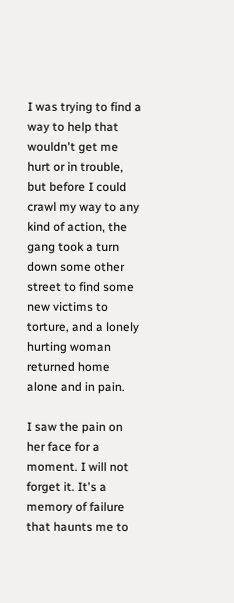I was trying to find a way to help that wouldn't get me hurt or in trouble, but before I could crawl my way to any kind of action, the gang took a turn down some other street to find some new victims to torture, and a lonely hurting woman returned home alone and in pain.

I saw the pain on her face for a moment. I will not forget it. It's a memory of failure that haunts me to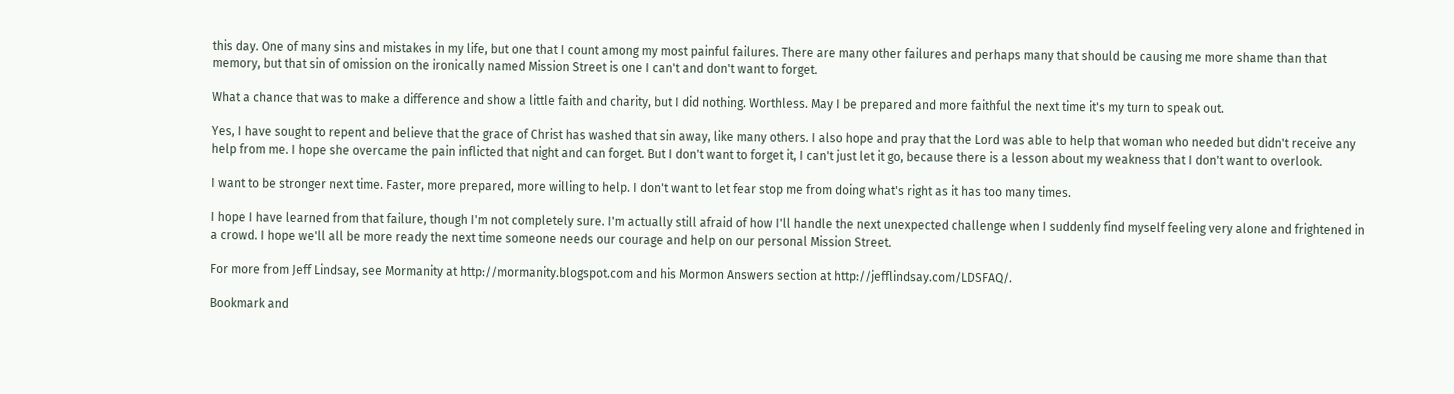this day. One of many sins and mistakes in my life, but one that I count among my most painful failures. There are many other failures and perhaps many that should be causing me more shame than that memory, but that sin of omission on the ironically named Mission Street is one I can't and don't want to forget.

What a chance that was to make a difference and show a little faith and charity, but I did nothing. Worthless. May I be prepared and more faithful the next time it's my turn to speak out.

Yes, I have sought to repent and believe that the grace of Christ has washed that sin away, like many others. I also hope and pray that the Lord was able to help that woman who needed but didn't receive any help from me. I hope she overcame the pain inflicted that night and can forget. But I don't want to forget it, I can't just let it go, because there is a lesson about my weakness that I don't want to overlook.

I want to be stronger next time. Faster, more prepared, more willing to help. I don't want to let fear stop me from doing what's right as it has too many times.

I hope I have learned from that failure, though I'm not completely sure. I'm actually still afraid of how I'll handle the next unexpected challenge when I suddenly find myself feeling very alone and frightened in a crowd. I hope we'll all be more ready the next time someone needs our courage and help on our personal Mission Street.

For more from Jeff Lindsay, see Mormanity at http://mormanity.blogspot.com and his Mormon Answers section at http://jefflindsay.com/LDSFAQ/.

Bookmark and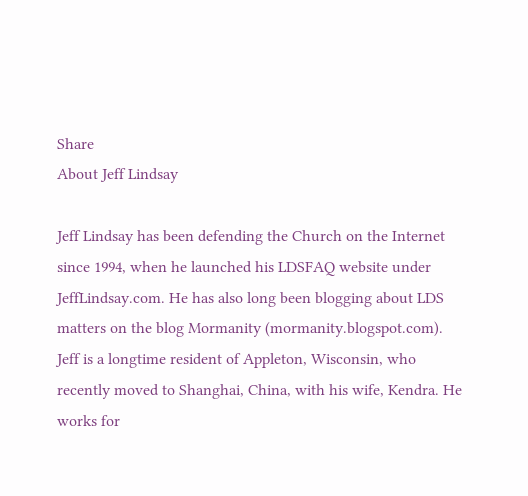Share
About Jeff Lindsay

Jeff Lindsay has been defending the Church on the Internet since 1994, when he launched his LDSFAQ website under JeffLindsay.com. He has also long been blogging about LDS matters on the blog Mormanity (mormanity.blogspot.com). Jeff is a longtime resident of Appleton, Wisconsin, who recently moved to Shanghai, China, with his wife, Kendra. He works for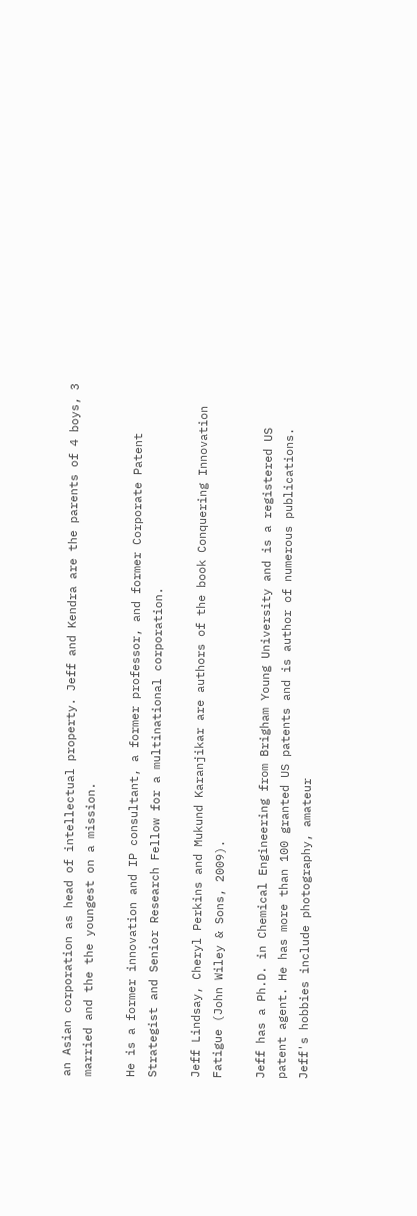an Asian corporation as head of intellectual property. Jeff and Kendra are the parents of 4 boys, 3 married and the the youngest on a mission.

He is a former innovation and IP consultant, a former professor, and former Corporate Patent Strategist and Senior Research Fellow for a multinational corporation.

Jeff Lindsay, Cheryl Perkins and Mukund Karanjikar are authors of the book Conquering Innovation Fatigue (John Wiley & Sons, 2009).

Jeff has a Ph.D. in Chemical Engineering from Brigham Young University and is a registered US patent agent. He has more than 100 granted US patents and is author of numerous publications. Jeff's hobbies include photography, amateur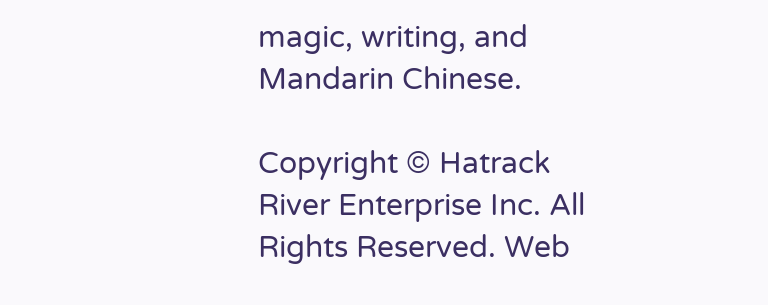magic, writing, and Mandarin Chinese.

Copyright © Hatrack River Enterprise Inc. All Rights Reserved. Web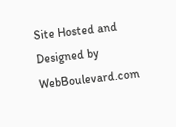Site Hosted and Designed by WebBoulevard.com